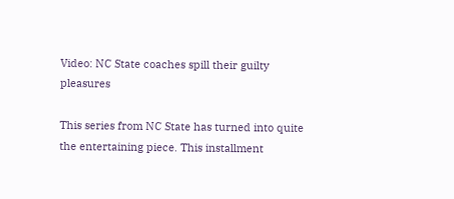Video: NC State coaches spill their guilty pleasures

This series from NC State has turned into quite the entertaining piece. This installment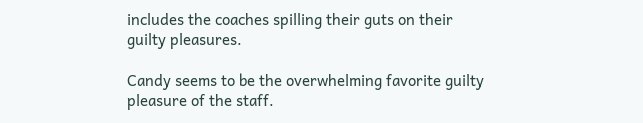includes the coaches spilling their guts on their guilty pleasures.

Candy seems to be the overwhelming favorite guilty pleasure of the staff.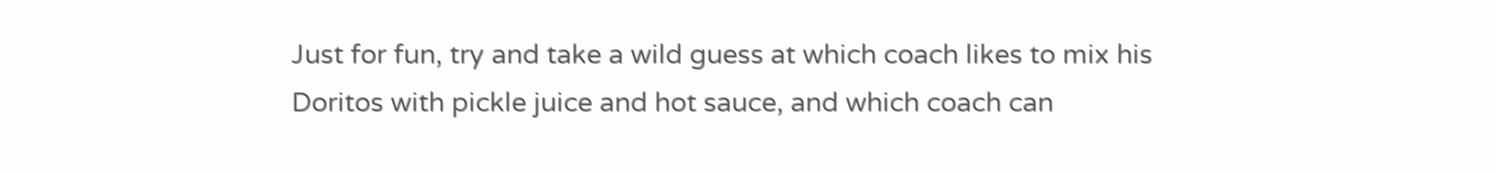Just for fun, try and take a wild guess at which coach likes to mix his Doritos with pickle juice and hot sauce, and which coach can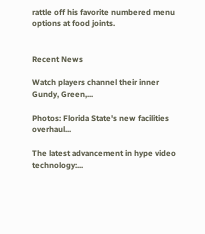rattle off his favorite numbered menu options at food joints.


Recent News

Watch players channel their inner Gundy, Green,...

Photos: Florida State's new facilities overhaul...

The latest advancement in hype video technology:...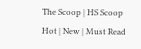The Scoop | HS Scoop
Hot | New | Must Read